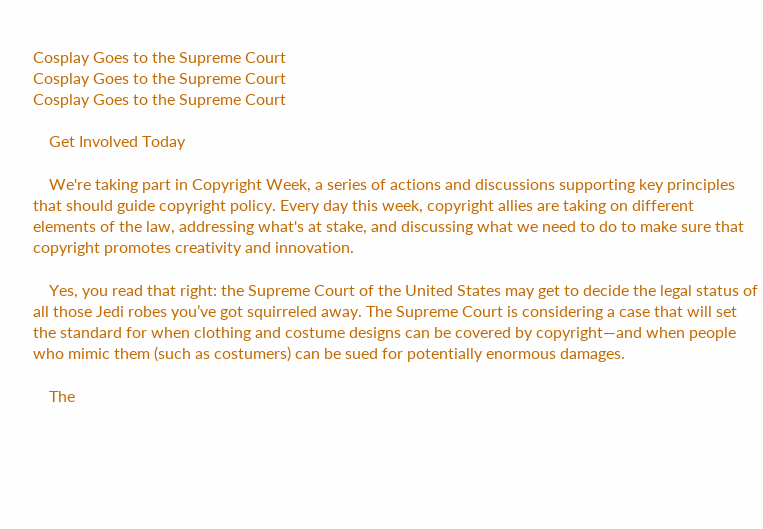Cosplay Goes to the Supreme Court
Cosplay Goes to the Supreme Court
Cosplay Goes to the Supreme Court

    Get Involved Today

    We're taking part in Copyright Week, a series of actions and discussions supporting key principles that should guide copyright policy. Every day this week, copyright allies are taking on different elements of the law, addressing what's at stake, and discussing what we need to do to make sure that copyright promotes creativity and innovation.

    Yes, you read that right: the Supreme Court of the United States may get to decide the legal status of all those Jedi robes you’ve got squirreled away. The Supreme Court is considering a case that will set the standard for when clothing and costume designs can be covered by copyright—and when people who mimic them (such as costumers) can be sued for potentially enormous damages.

    The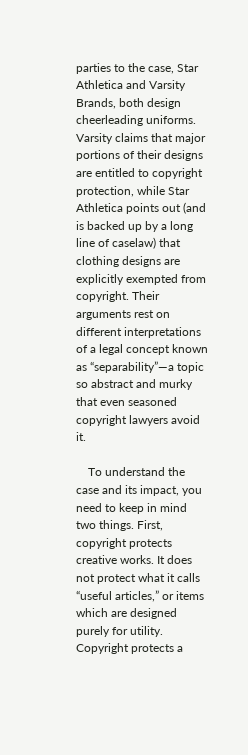parties to the case, Star Athletica and Varsity Brands, both design cheerleading uniforms. Varsity claims that major portions of their designs are entitled to copyright protection, while Star Athletica points out (and is backed up by a long line of caselaw) that clothing designs are explicitly exempted from copyright. Their arguments rest on different interpretations of a legal concept known as “separability”—a topic so abstract and murky that even seasoned copyright lawyers avoid it.

    To understand the case and its impact, you need to keep in mind two things. First, copyright protects creative works. It does not protect what it calls “useful articles,” or items which are designed purely for utility. Copyright protects a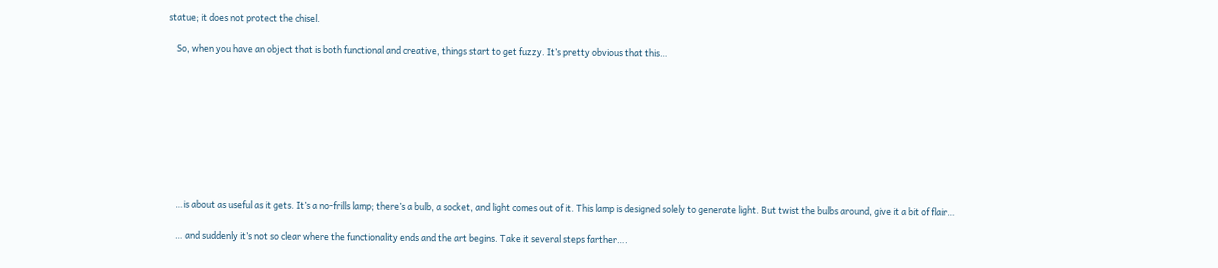statue; it does not protect the chisel.

    So, when you have an object that is both functional and creative, things start to get fuzzy. It’s pretty obvious that this…









    …is about as useful as it gets. It’s a no-frills lamp; there’s a bulb, a socket, and light comes out of it. This lamp is designed solely to generate light. But twist the bulbs around, give it a bit of flair…

    … and suddenly it’s not so clear where the functionality ends and the art begins. Take it several steps farther….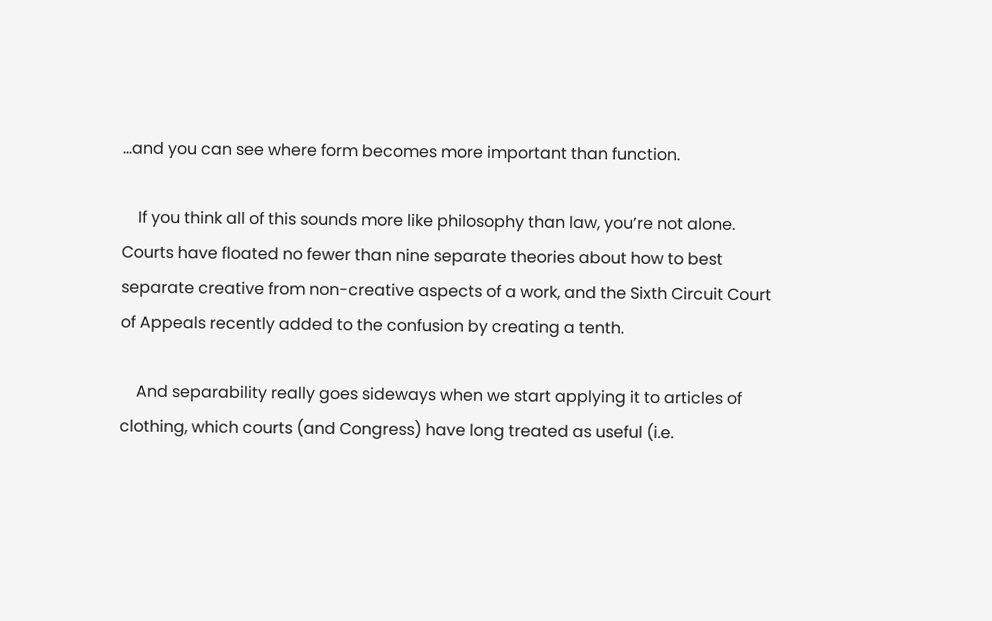…and you can see where form becomes more important than function.

    If you think all of this sounds more like philosophy than law, you’re not alone. Courts have floated no fewer than nine separate theories about how to best separate creative from non-creative aspects of a work, and the Sixth Circuit Court of Appeals recently added to the confusion by creating a tenth.

    And separability really goes sideways when we start applying it to articles of clothing, which courts (and Congress) have long treated as useful (i.e.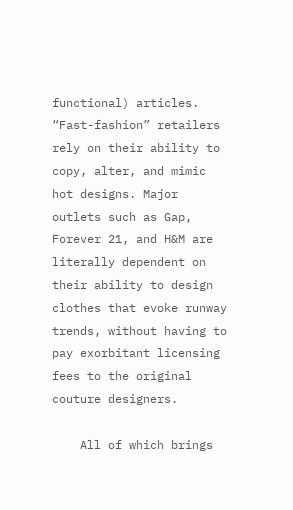functional) articles. “Fast-fashion” retailers rely on their ability to copy, alter, and mimic hot designs. Major outlets such as Gap, Forever 21, and H&M are literally dependent on their ability to design clothes that evoke runway trends, without having to pay exorbitant licensing fees to the original couture designers.

    All of which brings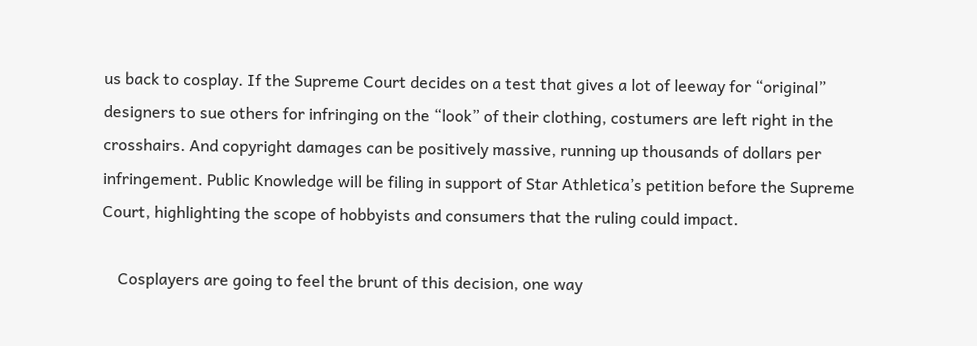us back to cosplay. If the Supreme Court decides on a test that gives a lot of leeway for “original” designers to sue others for infringing on the “look” of their clothing, costumers are left right in the crosshairs. And copyright damages can be positively massive, running up thousands of dollars per infringement. Public Knowledge will be filing in support of Star Athletica’s petition before the Supreme Court, highlighting the scope of hobbyists and consumers that the ruling could impact.

    Cosplayers are going to feel the brunt of this decision, one way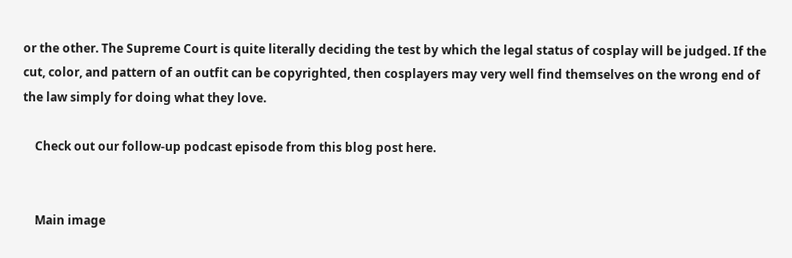or the other. The Supreme Court is quite literally deciding the test by which the legal status of cosplay will be judged. If the cut, color, and pattern of an outfit can be copyrighted, then cosplayers may very well find themselves on the wrong end of the law simply for doing what they love.

    Check out our follow-up podcast episode from this blog post here.


    Main image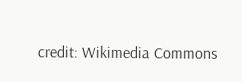credit: Wikimedia Commons